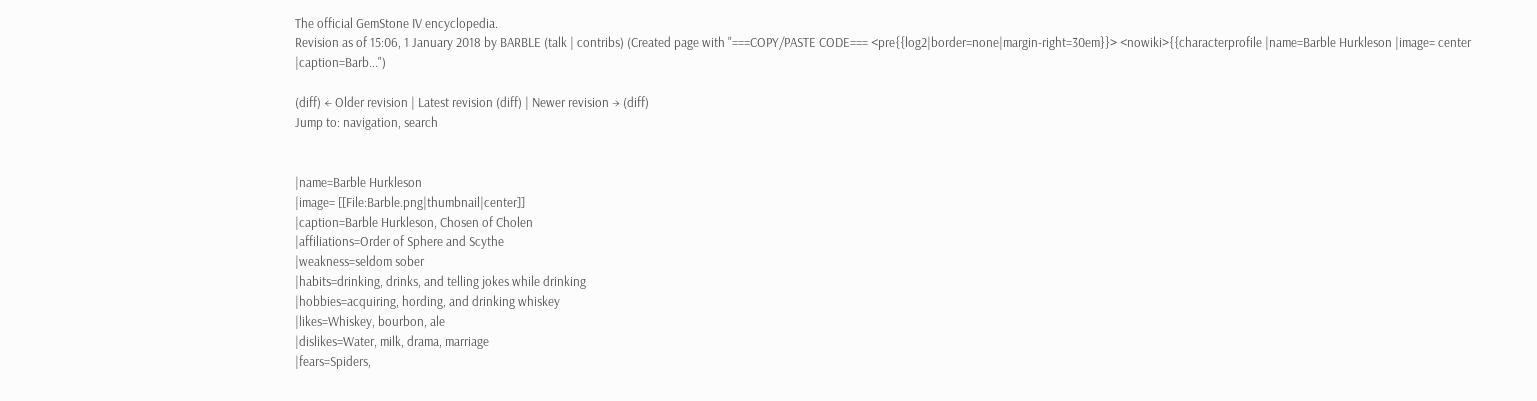The official GemStone IV encyclopedia.
Revision as of 15:06, 1 January 2018 by BARBLE (talk | contribs) (Created page with "===COPY/PASTE CODE=== <pre{{log2|border=none|margin-right=30em}}> <nowiki>{{characterprofile |name=Barble Hurkleson |image= center |caption=Barb...")

(diff) ← Older revision | Latest revision (diff) | Newer revision → (diff)
Jump to: navigation, search


|name=Barble Hurkleson
|image= [[File:Barble.png|thumbnail|center]]
|caption=Barble Hurkleson, Chosen of Cholen
|affiliations=Order of Sphere and Scythe
|weakness=seldom sober
|habits=drinking, drinks, and telling jokes while drinking
|hobbies=acquiring, hording, and drinking whiskey
|likes=Whiskey, bourbon, ale
|dislikes=Water, milk, drama, marriage
|fears=Spiders,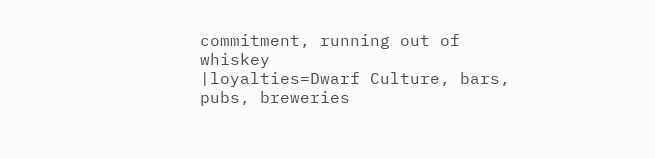commitment, running out of whiskey
|loyalties=Dwarf Culture, bars, pubs, breweries